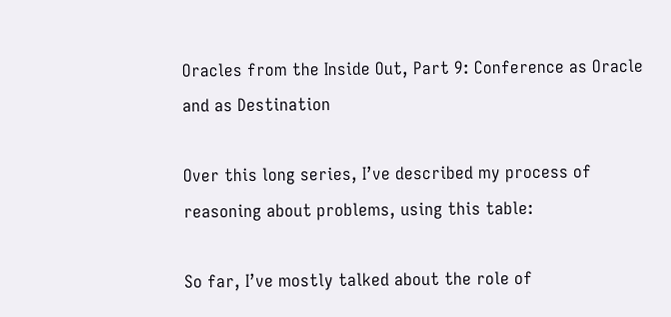Oracles from the Inside Out, Part 9: Conference as Oracle and as Destination

Over this long series, I’ve described my process of reasoning about problems, using this table:

So far, I’ve mostly talked about the role of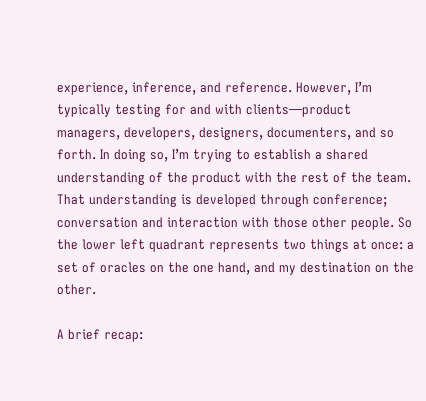experience, inference, and reference. However, I’m typically testing for and with clients—product managers, developers, designers, documenters, and so forth. In doing so, I’m trying to establish a shared understanding of the product with the rest of the team. That understanding is developed through conference; conversation and interaction with those other people. So the lower left quadrant represents two things at once: a set of oracles on the one hand, and my destination on the other.

A brief recap: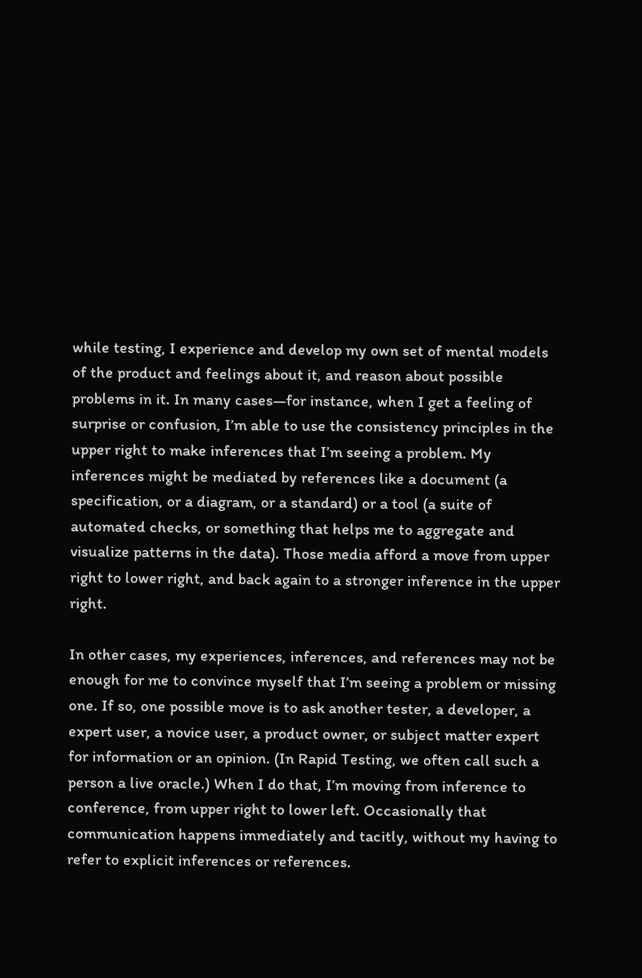while testing, I experience and develop my own set of mental models of the product and feelings about it, and reason about possible problems in it. In many cases—for instance, when I get a feeling of surprise or confusion, I’m able to use the consistency principles in the upper right to make inferences that I’m seeing a problem. My inferences might be mediated by references like a document (a specification, or a diagram, or a standard) or a tool (a suite of automated checks, or something that helps me to aggregate and visualize patterns in the data). Those media afford a move from upper right to lower right, and back again to a stronger inference in the upper right.

In other cases, my experiences, inferences, and references may not be enough for me to convince myself that I’m seeing a problem or missing one. If so, one possible move is to ask another tester, a developer, a expert user, a novice user, a product owner, or subject matter expert for information or an opinion. (In Rapid Testing, we often call such a person a live oracle.) When I do that, I’m moving from inference to conference, from upper right to lower left. Occasionally that communication happens immediately and tacitly, without my having to refer to explicit inferences or references.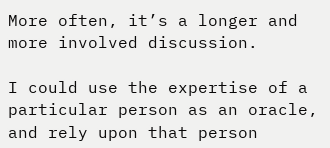More often, it’s a longer and more involved discussion.

I could use the expertise of a particular person as an oracle, and rely upon that person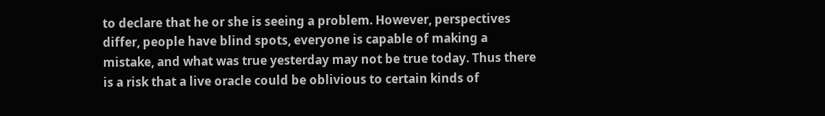to declare that he or she is seeing a problem. However, perspectives differ, people have blind spots, everyone is capable of making a mistake, and what was true yesterday may not be true today. Thus there is a risk that a live oracle could be oblivious to certain kinds of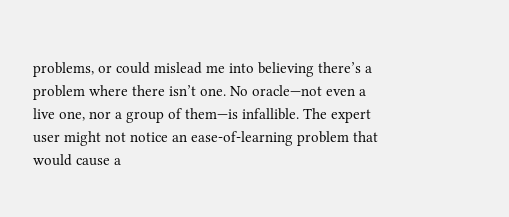problems, or could mislead me into believing there’s a problem where there isn’t one. No oracle—not even a live one, nor a group of them—is infallible. The expert user might not notice an ease-of-learning problem that would cause a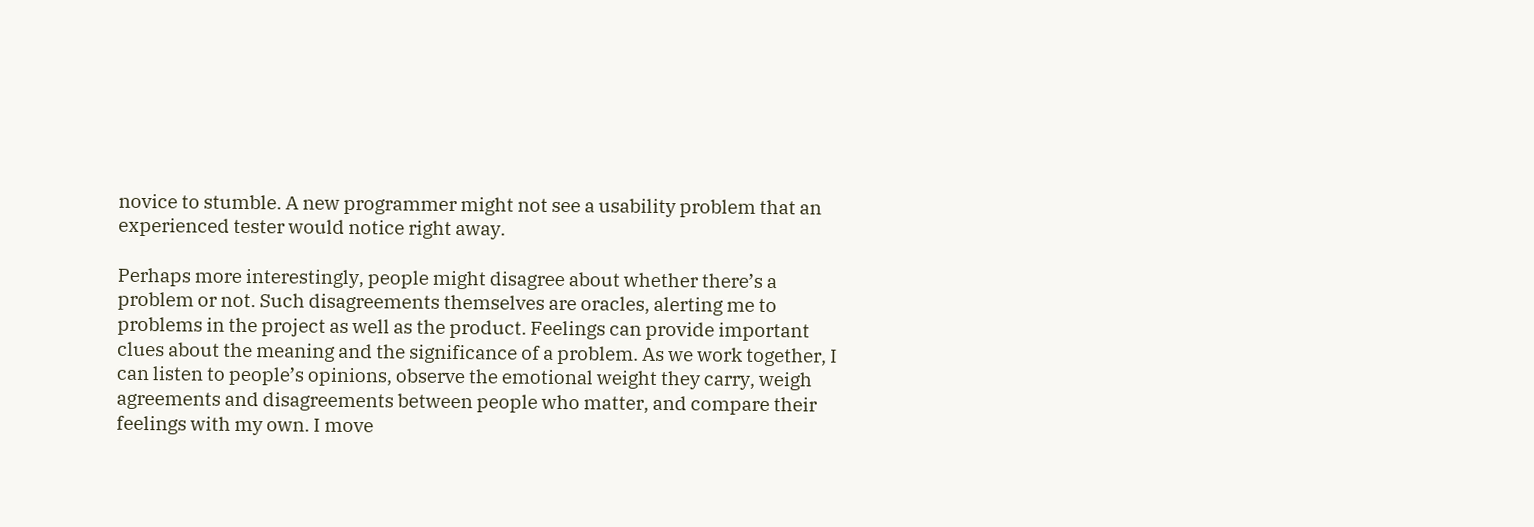novice to stumble. A new programmer might not see a usability problem that an experienced tester would notice right away.

Perhaps more interestingly, people might disagree about whether there’s a problem or not. Such disagreements themselves are oracles, alerting me to problems in the project as well as the product. Feelings can provide important clues about the meaning and the significance of a problem. As we work together, I can listen to people’s opinions, observe the emotional weight they carry, weigh agreements and disagreements between people who matter, and compare their feelings with my own. I move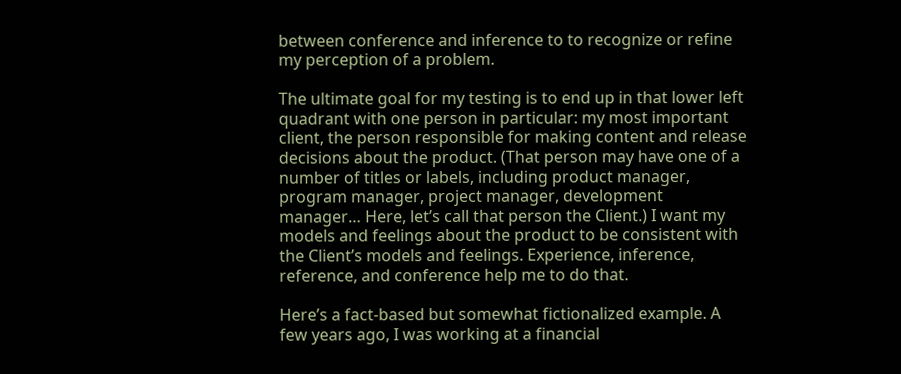between conference and inference to to recognize or refine my perception of a problem.

The ultimate goal for my testing is to end up in that lower left quadrant with one person in particular: my most important client, the person responsible for making content and release decisions about the product. (That person may have one of a number of titles or labels, including product manager, program manager, project manager, development manager… Here, let’s call that person the Client.) I want my models and feelings about the product to be consistent with the Client’s models and feelings. Experience, inference, reference, and conference help me to do that.

Here’s a fact-based but somewhat fictionalized example. A few years ago, I was working at a financial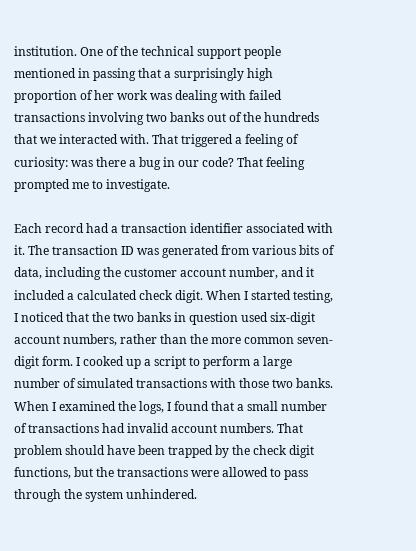institution. One of the technical support people mentioned in passing that a surprisingly high proportion of her work was dealing with failed transactions involving two banks out of the hundreds that we interacted with. That triggered a feeling of curiosity: was there a bug in our code? That feeling prompted me to investigate.

Each record had a transaction identifier associated with it. The transaction ID was generated from various bits of data, including the customer account number, and it included a calculated check digit. When I started testing, I noticed that the two banks in question used six-digit account numbers, rather than the more common seven-digit form. I cooked up a script to perform a large number of simulated transactions with those two banks. When I examined the logs, I found that a small number of transactions had invalid account numbers. That problem should have been trapped by the check digit functions, but the transactions were allowed to pass through the system unhindered.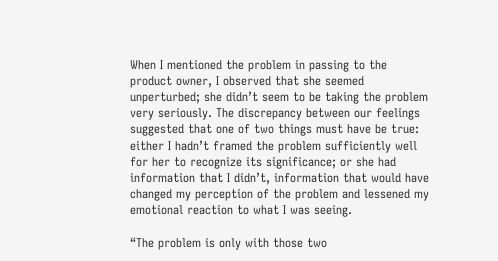When I mentioned the problem in passing to the product owner, I observed that she seemed unperturbed; she didn’t seem to be taking the problem very seriously. The discrepancy between our feelings suggested that one of two things must have be true: either I hadn’t framed the problem sufficiently well for her to recognize its significance; or she had information that I didn’t, information that would have changed my perception of the problem and lessened my emotional reaction to what I was seeing.

“The problem is only with those two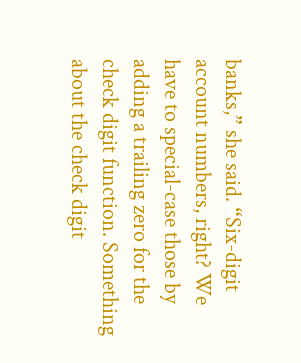banks,” she said. “Six-digit account numbers, right? We have to special-case those by adding a trailing zero for the check digit function. Something about the check digit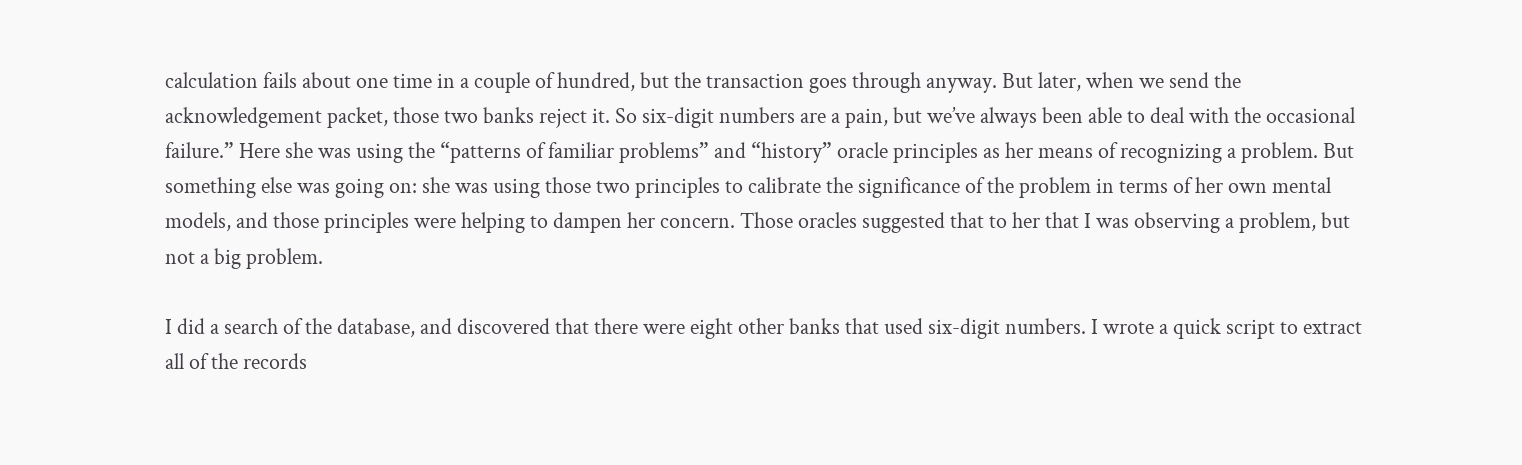calculation fails about one time in a couple of hundred, but the transaction goes through anyway. But later, when we send the acknowledgement packet, those two banks reject it. So six-digit numbers are a pain, but we’ve always been able to deal with the occasional failure.” Here she was using the “patterns of familiar problems” and “history” oracle principles as her means of recognizing a problem. But something else was going on: she was using those two principles to calibrate the significance of the problem in terms of her own mental models, and those principles were helping to dampen her concern. Those oracles suggested that to her that I was observing a problem, but not a big problem.

I did a search of the database, and discovered that there were eight other banks that used six-digit numbers. I wrote a quick script to extract all of the records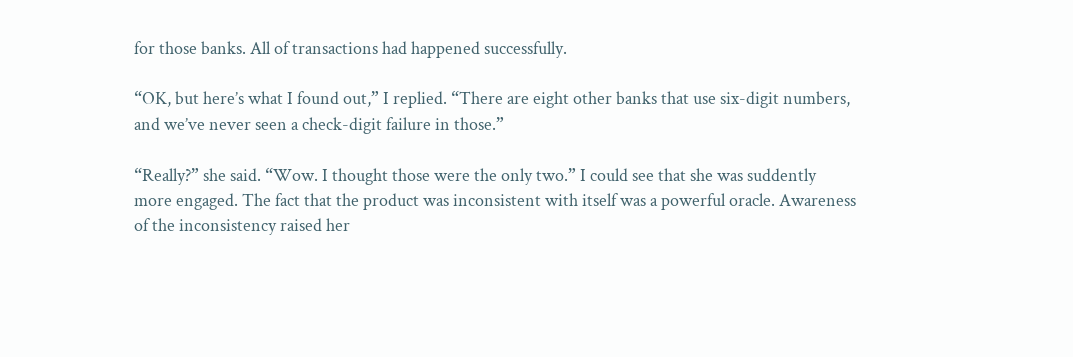for those banks. All of transactions had happened successfully.

“OK, but here’s what I found out,” I replied. “There are eight other banks that use six-digit numbers, and we’ve never seen a check-digit failure in those.”

“Really?” she said. “Wow. I thought those were the only two.” I could see that she was suddently more engaged. The fact that the product was inconsistent with itself was a powerful oracle. Awareness of the inconsistency raised her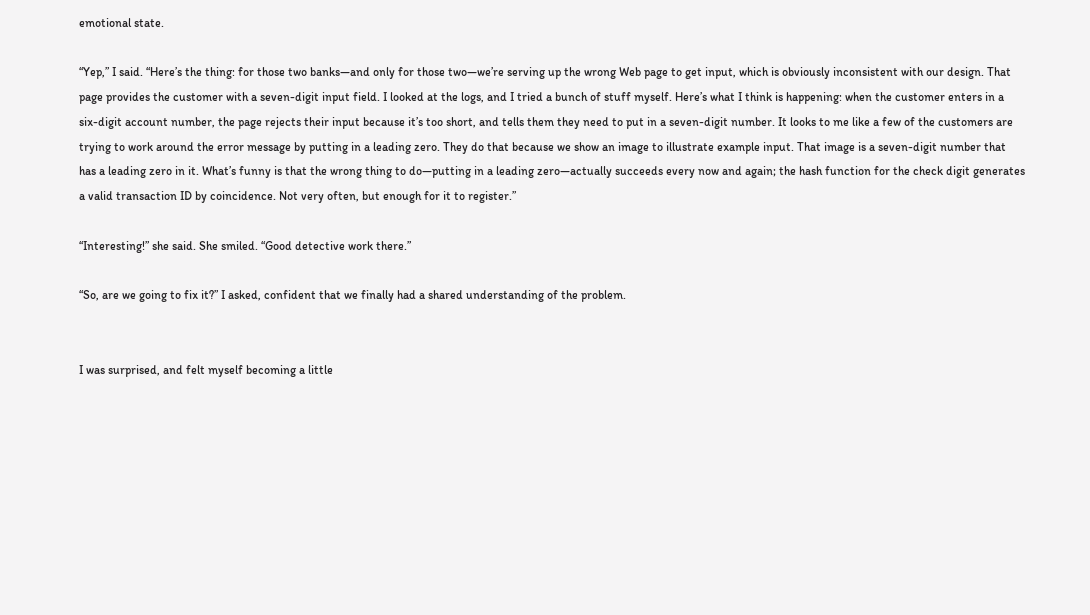emotional state.

“Yep,” I said. “Here’s the thing: for those two banks—and only for those two—we’re serving up the wrong Web page to get input, which is obviously inconsistent with our design. That page provides the customer with a seven-digit input field. I looked at the logs, and I tried a bunch of stuff myself. Here’s what I think is happening: when the customer enters in a six-digit account number, the page rejects their input because it’s too short, and tells them they need to put in a seven-digit number. It looks to me like a few of the customers are trying to work around the error message by putting in a leading zero. They do that because we show an image to illustrate example input. That image is a seven-digit number that has a leading zero in it. What’s funny is that the wrong thing to do—putting in a leading zero—actually succeeds every now and again; the hash function for the check digit generates a valid transaction ID by coincidence. Not very often, but enough for it to register.”

“Interesting!” she said. She smiled. “Good detective work there.”

“So, are we going to fix it?” I asked, confident that we finally had a shared understanding of the problem.


I was surprised, and felt myself becoming a little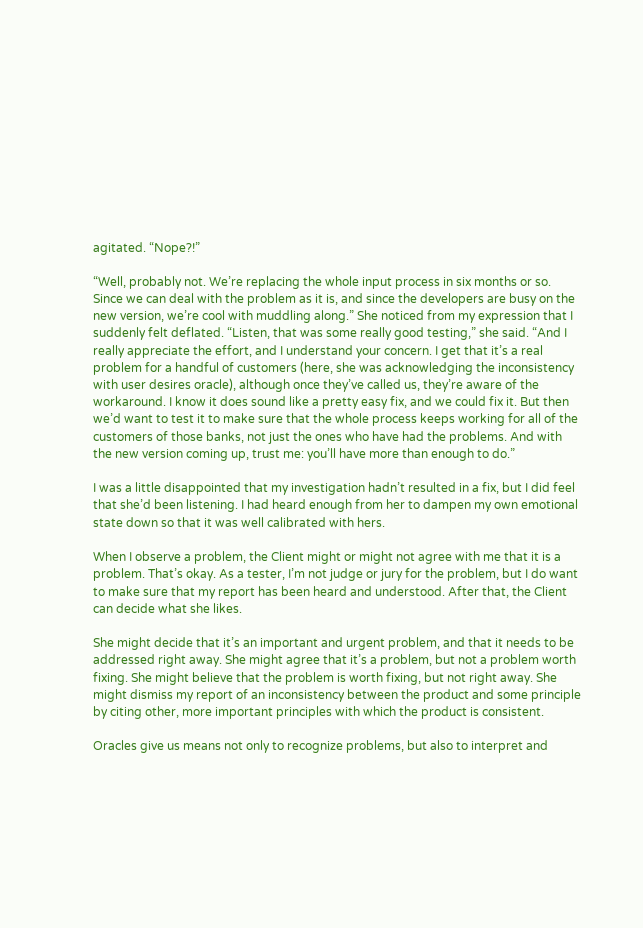agitated. “Nope?!”

“Well, probably not. We’re replacing the whole input process in six months or so. Since we can deal with the problem as it is, and since the developers are busy on the new version, we’re cool with muddling along.” She noticed from my expression that I suddenly felt deflated. “Listen, that was some really good testing,” she said. “And I really appreciate the effort, and I understand your concern. I get that it’s a real problem for a handful of customers (here, she was acknowledging the inconsistency with user desires oracle), although once they’ve called us, they’re aware of the workaround. I know it does sound like a pretty easy fix, and we could fix it. But then we’d want to test it to make sure that the whole process keeps working for all of the customers of those banks, not just the ones who have had the problems. And with the new version coming up, trust me: you’ll have more than enough to do.”

I was a little disappointed that my investigation hadn’t resulted in a fix, but I did feel that she’d been listening. I had heard enough from her to dampen my own emotional state down so that it was well calibrated with hers.

When I observe a problem, the Client might or might not agree with me that it is a problem. That’s okay. As a tester, I’m not judge or jury for the problem, but I do want to make sure that my report has been heard and understood. After that, the Client can decide what she likes.

She might decide that it’s an important and urgent problem, and that it needs to be addressed right away. She might agree that it’s a problem, but not a problem worth fixing. She might believe that the problem is worth fixing, but not right away. She might dismiss my report of an inconsistency between the product and some principle by citing other, more important principles with which the product is consistent.

Oracles give us means not only to recognize problems, but also to interpret and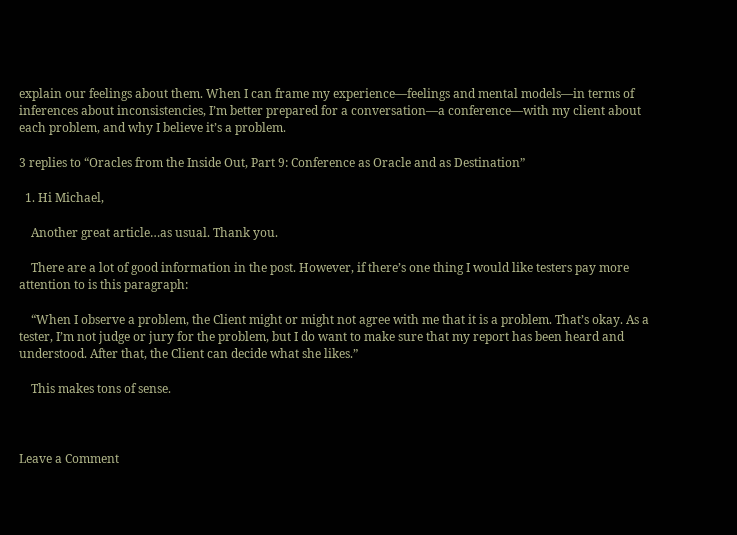explain our feelings about them. When I can frame my experience—feelings and mental models—in terms of inferences about inconsistencies, I’m better prepared for a conversation—a conference—with my client about each problem, and why I believe it’s a problem.

3 replies to “Oracles from the Inside Out, Part 9: Conference as Oracle and as Destination”

  1. Hi Michael,

    Another great article…as usual. Thank you.

    There are a lot of good information in the post. However, if there’s one thing I would like testers pay more attention to is this paragraph:

    “When I observe a problem, the Client might or might not agree with me that it is a problem. That’s okay. As a tester, I’m not judge or jury for the problem, but I do want to make sure that my report has been heard and understood. After that, the Client can decide what she likes.”

    This makes tons of sense.



Leave a Comment